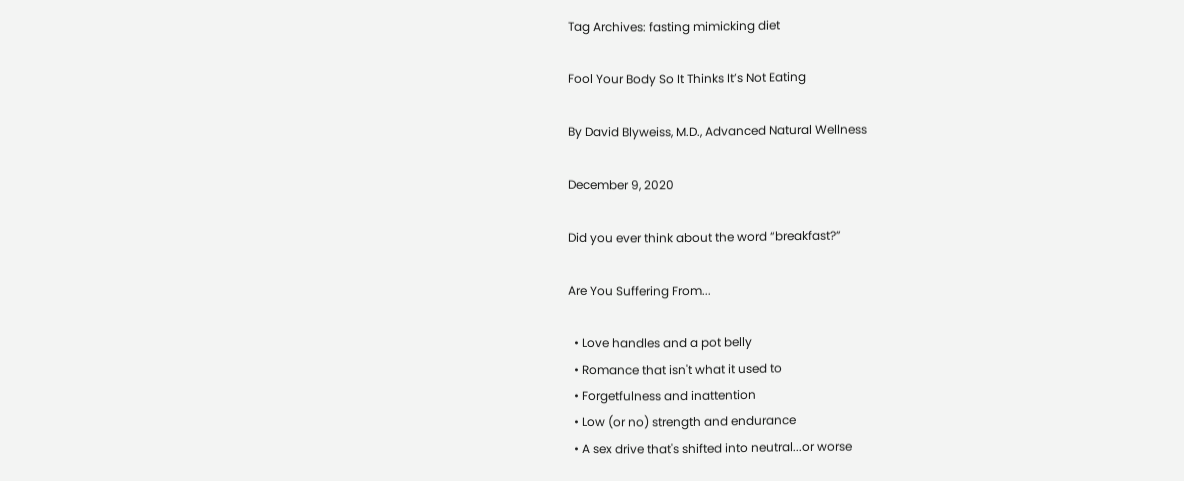Tag Archives: fasting mimicking diet

Fool Your Body So It Thinks It’s Not Eating

By David Blyweiss, M.D., Advanced Natural Wellness

December 9, 2020

Did you ever think about the word “breakfast?”

Are You Suffering From...

  • Love handles and a pot belly
  • Romance that isn't what it used to
  • Forgetfulness and inattention
  • Low (or no) strength and endurance
  • A sex drive that's shifted into neutral...or worse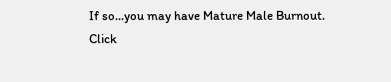If so...you may have Mature Male Burnout.  Click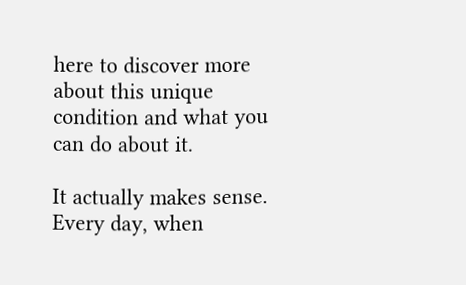here to discover more about this unique condition and what you can do about it.

It actually makes sense.  Every day, when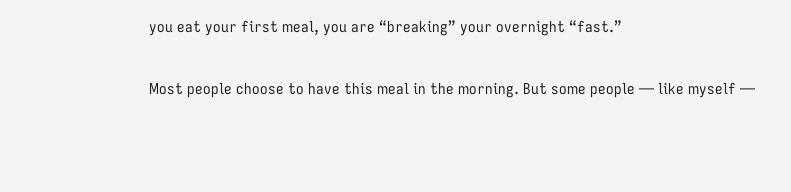you eat your first meal, you are “breaking” your overnight “fast.”

Most people choose to have this meal in the morning. But some people — like myself —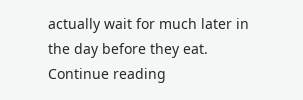actually wait for much later in the day before they eat. Continue reading